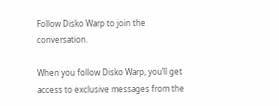Follow Disko Warp to join the conversation.

When you follow Disko Warp, you’ll get access to exclusive messages from the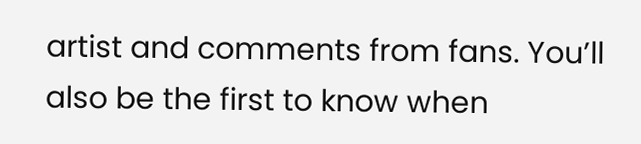artist and comments from fans. You’ll also be the first to know when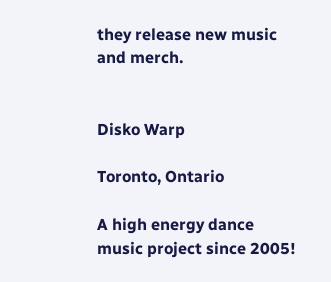they release new music and merch.


Disko Warp

Toronto, Ontario

A high energy dance music project since 2005!